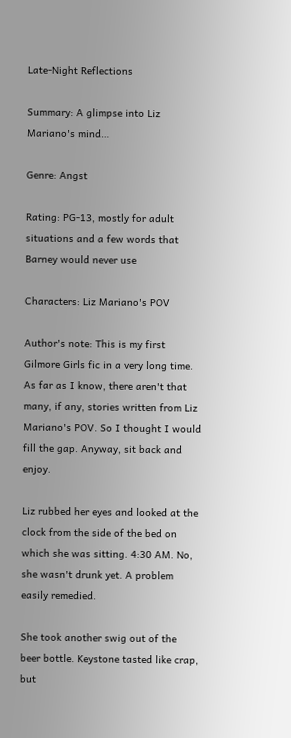Late-Night Reflections

Summary: A glimpse into Liz Mariano's mind…

Genre: Angst

Rating: PG-13, mostly for adult situations and a few words that Barney would never use

Characters: Liz Mariano's POV

Author's note: This is my first Gilmore Girls fic in a very long time. As far as I know, there aren't that many, if any, stories written from Liz Mariano's POV. So I thought I would fill the gap. Anyway, sit back and enjoy.

Liz rubbed her eyes and looked at the clock from the side of the bed on which she was sitting. 4:30 AM. No, she wasn't drunk yet. A problem easily remedied.

She took another swig out of the beer bottle. Keystone tasted like crap, but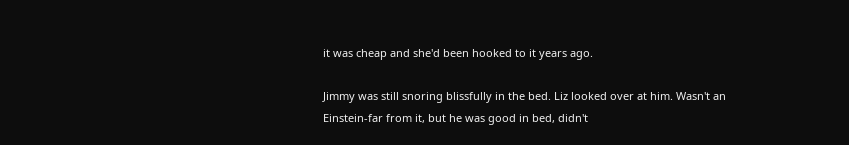it was cheap and she'd been hooked to it years ago.

Jimmy was still snoring blissfully in the bed. Liz looked over at him. Wasn't an Einstein-far from it, but he was good in bed, didn't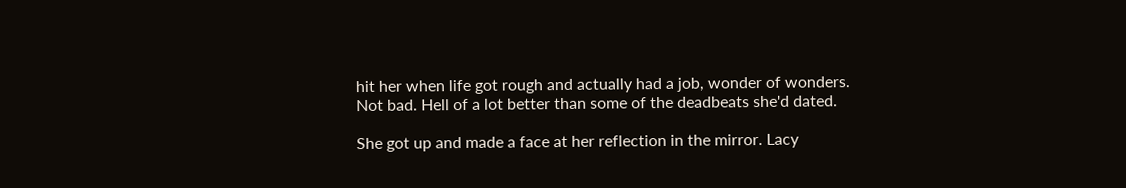hit her when life got rough and actually had a job, wonder of wonders. Not bad. Hell of a lot better than some of the deadbeats she'd dated.

She got up and made a face at her reflection in the mirror. Lacy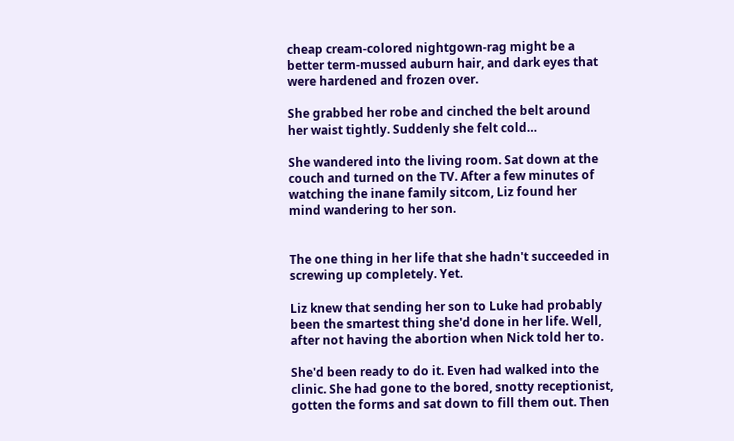cheap cream-colored nightgown-rag might be a better term-mussed auburn hair, and dark eyes that were hardened and frozen over.

She grabbed her robe and cinched the belt around her waist tightly. Suddenly she felt cold…

She wandered into the living room. Sat down at the couch and turned on the TV. After a few minutes of watching the inane family sitcom, Liz found her mind wandering to her son.


The one thing in her life that she hadn't succeeded in screwing up completely. Yet.

Liz knew that sending her son to Luke had probably been the smartest thing she'd done in her life. Well, after not having the abortion when Nick told her to.

She'd been ready to do it. Even had walked into the clinic. She had gone to the bored, snotty receptionist, gotten the forms and sat down to fill them out. Then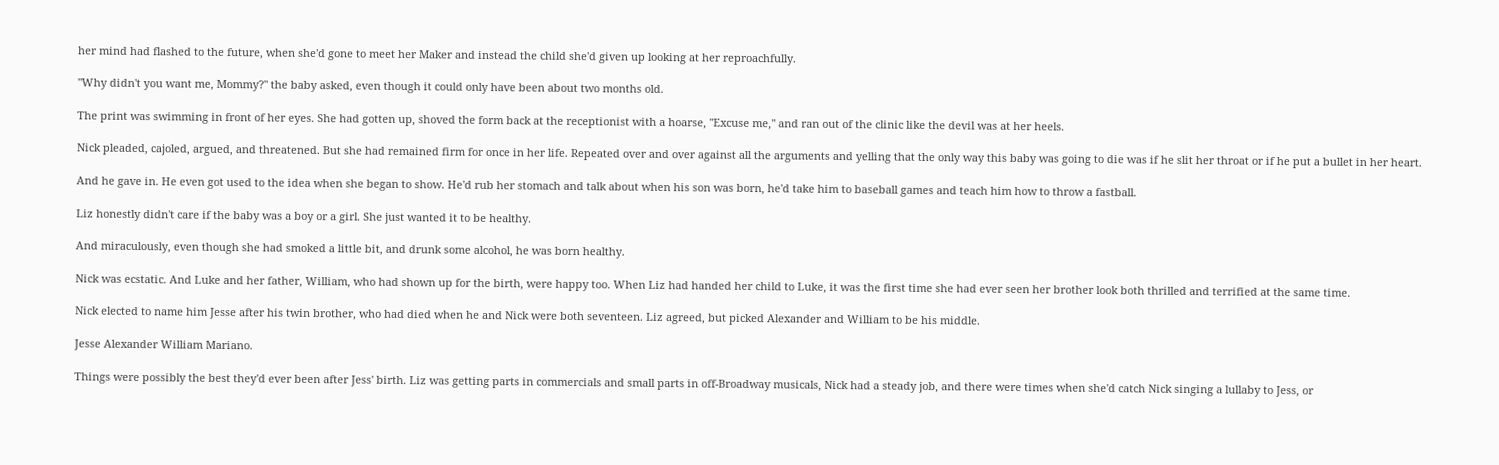her mind had flashed to the future, when she'd gone to meet her Maker and instead the child she'd given up looking at her reproachfully.

"Why didn't you want me, Mommy?" the baby asked, even though it could only have been about two months old.

The print was swimming in front of her eyes. She had gotten up, shoved the form back at the receptionist with a hoarse, "Excuse me," and ran out of the clinic like the devil was at her heels.

Nick pleaded, cajoled, argued, and threatened. But she had remained firm for once in her life. Repeated over and over against all the arguments and yelling that the only way this baby was going to die was if he slit her throat or if he put a bullet in her heart.

And he gave in. He even got used to the idea when she began to show. He'd rub her stomach and talk about when his son was born, he'd take him to baseball games and teach him how to throw a fastball.

Liz honestly didn't care if the baby was a boy or a girl. She just wanted it to be healthy.

And miraculously, even though she had smoked a little bit, and drunk some alcohol, he was born healthy.

Nick was ecstatic. And Luke and her father, William, who had shown up for the birth, were happy too. When Liz had handed her child to Luke, it was the first time she had ever seen her brother look both thrilled and terrified at the same time.

Nick elected to name him Jesse after his twin brother, who had died when he and Nick were both seventeen. Liz agreed, but picked Alexander and William to be his middle.

Jesse Alexander William Mariano.

Things were possibly the best they'd ever been after Jess' birth. Liz was getting parts in commercials and small parts in off-Broadway musicals, Nick had a steady job, and there were times when she'd catch Nick singing a lullaby to Jess, or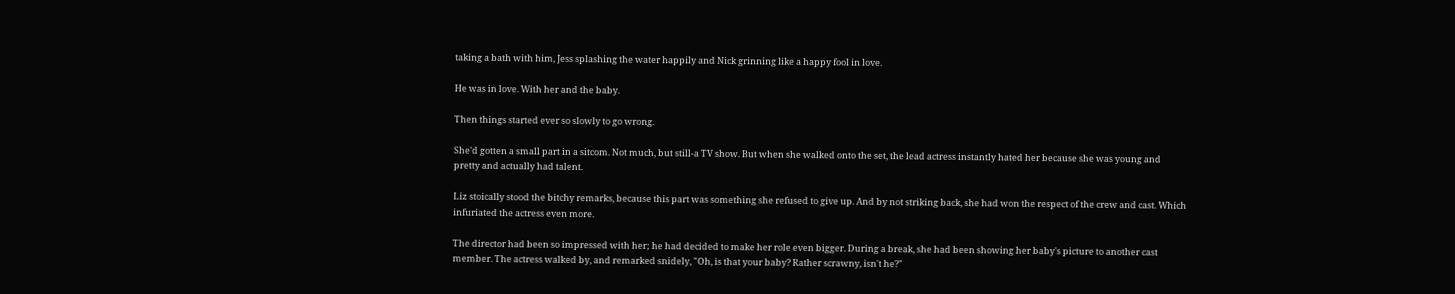taking a bath with him, Jess splashing the water happily and Nick grinning like a happy fool in love.

He was in love. With her and the baby.

Then things started ever so slowly to go wrong.

She'd gotten a small part in a sitcom. Not much, but still-a TV show. But when she walked onto the set, the lead actress instantly hated her because she was young and pretty and actually had talent.

Liz stoically stood the bitchy remarks, because this part was something she refused to give up. And by not striking back, she had won the respect of the crew and cast. Which infuriated the actress even more.

The director had been so impressed with her; he had decided to make her role even bigger. During a break, she had been showing her baby's picture to another cast member. The actress walked by, and remarked snidely, "Oh, is that your baby? Rather scrawny, isn't he?"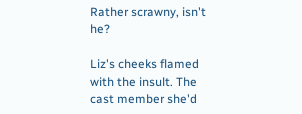Rather scrawny, isn't he?

Liz's cheeks flamed with the insult. The cast member she'd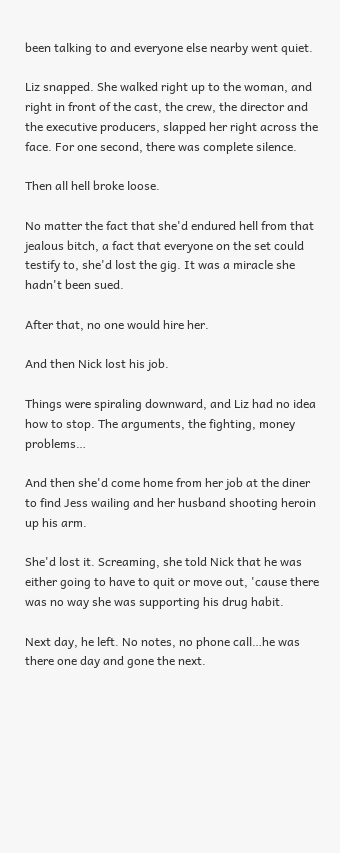been talking to and everyone else nearby went quiet.

Liz snapped. She walked right up to the woman, and right in front of the cast, the crew, the director and the executive producers, slapped her right across the face. For one second, there was complete silence.

Then all hell broke loose.

No matter the fact that she'd endured hell from that jealous bitch, a fact that everyone on the set could testify to, she'd lost the gig. It was a miracle she hadn't been sued.

After that, no one would hire her.

And then Nick lost his job.

Things were spiraling downward, and Liz had no idea how to stop. The arguments, the fighting, money problems…

And then she'd come home from her job at the diner to find Jess wailing and her husband shooting heroin up his arm.

She'd lost it. Screaming, she told Nick that he was either going to have to quit or move out, 'cause there was no way she was supporting his drug habit.

Next day, he left. No notes, no phone call…he was there one day and gone the next.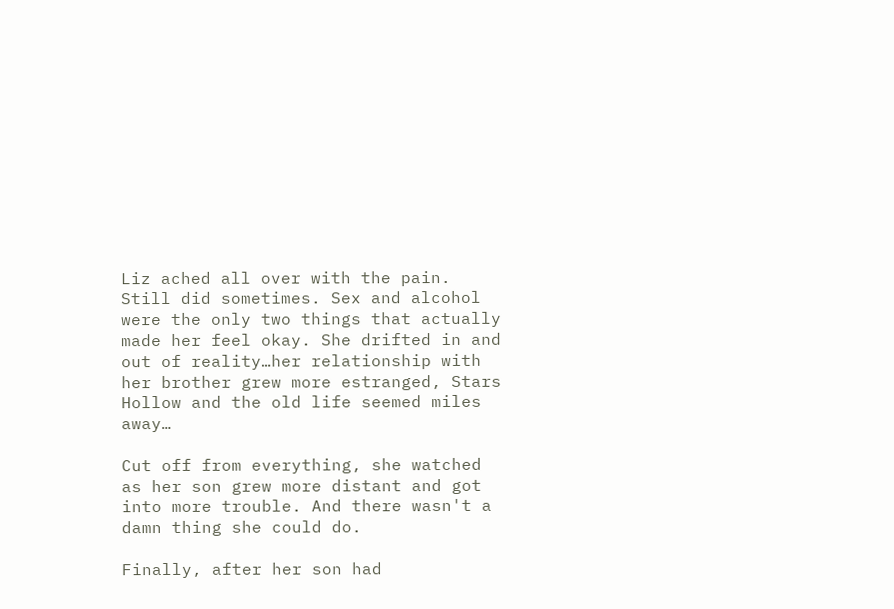Liz ached all over with the pain. Still did sometimes. Sex and alcohol were the only two things that actually made her feel okay. She drifted in and out of reality…her relationship with her brother grew more estranged, Stars Hollow and the old life seemed miles away…

Cut off from everything, she watched as her son grew more distant and got into more trouble. And there wasn't a damn thing she could do.

Finally, after her son had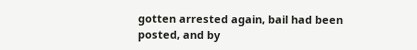gotten arrested again, bail had been posted, and by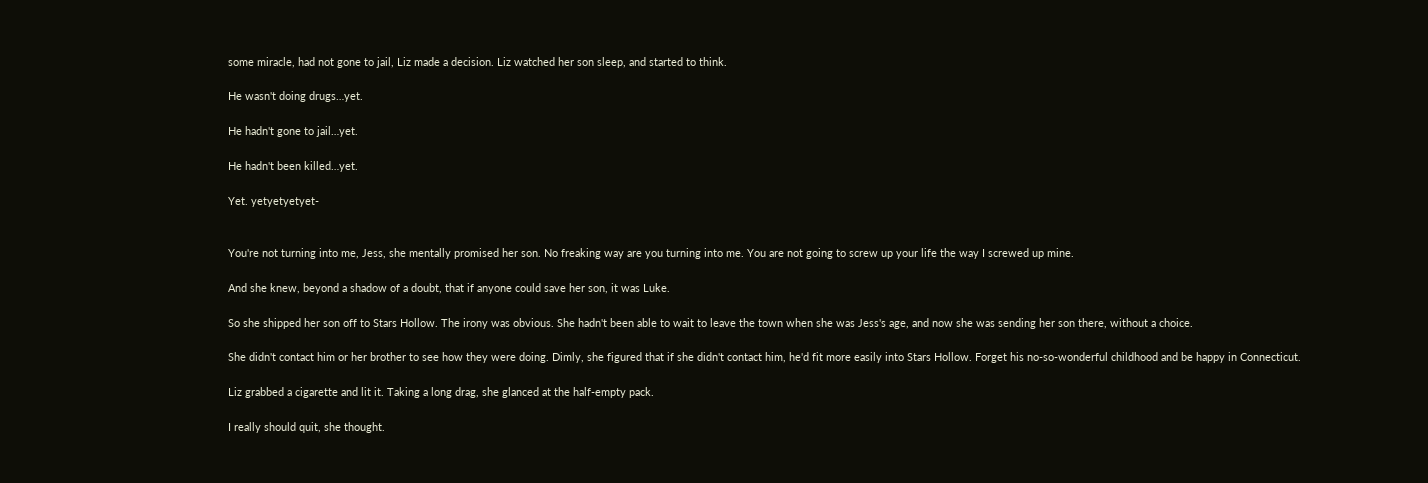some miracle, had not gone to jail, Liz made a decision. Liz watched her son sleep, and started to think.

He wasn't doing drugs…yet.

He hadn't gone to jail…yet.

He hadn't been killed…yet.

Yet. yetyetyetyet-


You're not turning into me, Jess, she mentally promised her son. No freaking way are you turning into me. You are not going to screw up your life the way I screwed up mine.

And she knew, beyond a shadow of a doubt, that if anyone could save her son, it was Luke.

So she shipped her son off to Stars Hollow. The irony was obvious. She hadn't been able to wait to leave the town when she was Jess's age, and now she was sending her son there, without a choice.

She didn't contact him or her brother to see how they were doing. Dimly, she figured that if she didn't contact him, he'd fit more easily into Stars Hollow. Forget his no-so-wonderful childhood and be happy in Connecticut.

Liz grabbed a cigarette and lit it. Taking a long drag, she glanced at the half-empty pack.

I really should quit, she thought.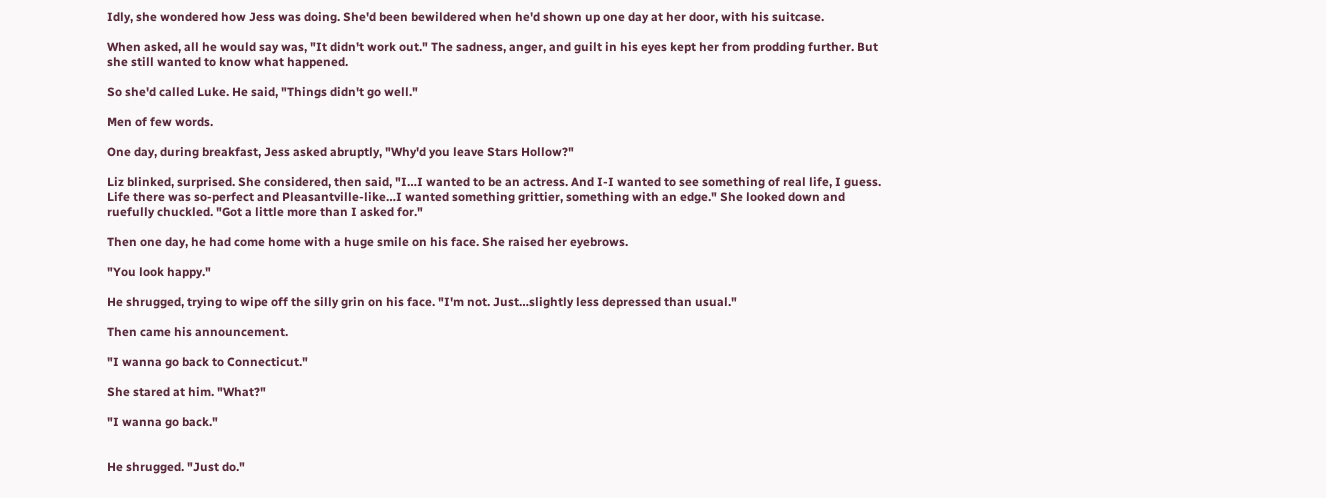Idly, she wondered how Jess was doing. She'd been bewildered when he'd shown up one day at her door, with his suitcase.

When asked, all he would say was, "It didn't work out." The sadness, anger, and guilt in his eyes kept her from prodding further. But she still wanted to know what happened.

So she'd called Luke. He said, "Things didn't go well."

Men of few words.

One day, during breakfast, Jess asked abruptly, "Why'd you leave Stars Hollow?"

Liz blinked, surprised. She considered, then said, "I…I wanted to be an actress. And I-I wanted to see something of real life, I guess. Life there was so-perfect and Pleasantville-like…I wanted something grittier, something with an edge." She looked down and ruefully chuckled. "Got a little more than I asked for."

Then one day, he had come home with a huge smile on his face. She raised her eyebrows.

"You look happy."

He shrugged, trying to wipe off the silly grin on his face. "I'm not. Just…slightly less depressed than usual."

Then came his announcement.

"I wanna go back to Connecticut."

She stared at him. "What?"

"I wanna go back."


He shrugged. "Just do."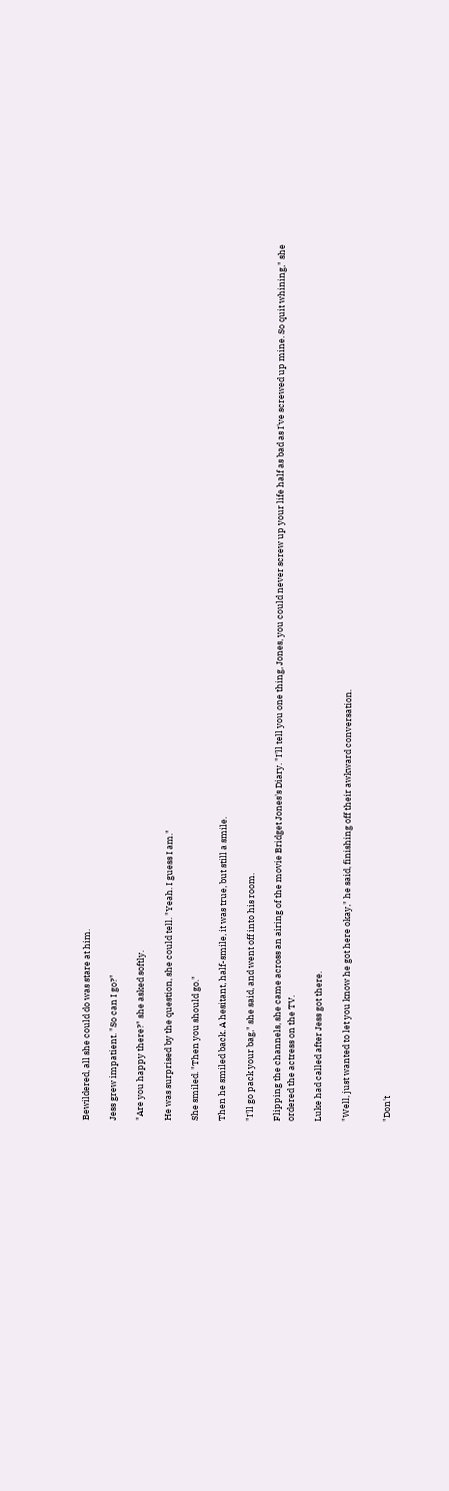Bewildered, all she could do was stare at him.

Jess grew impatient. "So can I go?"

"Are you happy there?" she asked softly.

He was surprised by the question, she could tell. "Yeah. I guess I am."

She smiled. "Then you should go."

Then he smiled back. A hesitant, half-smile, it was true, but still a smile.

"I'll go pack your bag," she said, and went off into his room.

Flipping the channels, she came across an airing of the movie Bridget Jones's Diary. "I'll tell you one thing, Jones, you could never screw up your life half as bad as I've screwed up mine. So quit whining," she ordered the actress on the TV.

Luke had called after Jess got there.

"Well, just wanted to let you know he got here okay," he said, finishing off their awkward conversation.


"Don't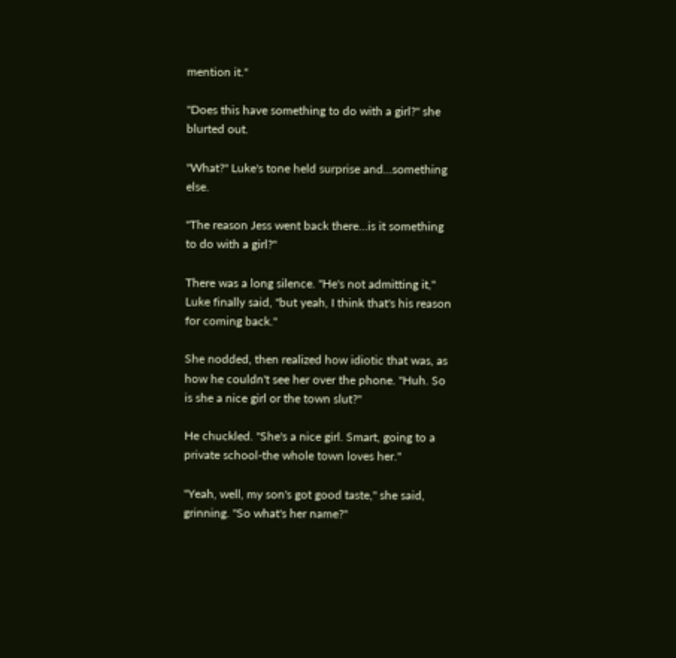mention it."

"Does this have something to do with a girl?" she blurted out.

"What?" Luke's tone held surprise and…something else.

"The reason Jess went back there…is it something to do with a girl?"

There was a long silence. "He's not admitting it," Luke finally said, "but yeah, I think that's his reason for coming back."

She nodded, then realized how idiotic that was, as how he couldn't see her over the phone. "Huh. So is she a nice girl or the town slut?"

He chuckled. "She's a nice girl. Smart, going to a private school-the whole town loves her."

"Yeah, well, my son's got good taste," she said, grinning. "So what's her name?"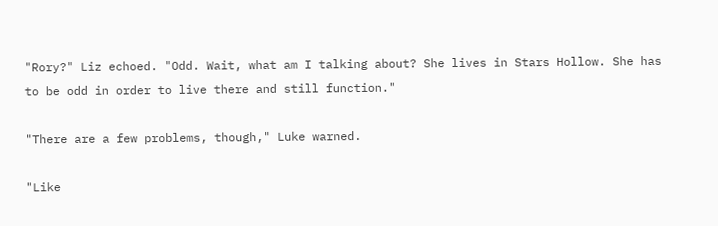"Rory?" Liz echoed. "Odd. Wait, what am I talking about? She lives in Stars Hollow. She has to be odd in order to live there and still function."

"There are a few problems, though," Luke warned.

"Like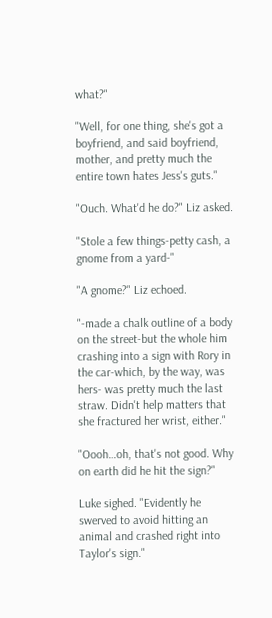what?"

"Well, for one thing, she's got a boyfriend, and said boyfriend, mother, and pretty much the entire town hates Jess's guts."

"Ouch. What'd he do?" Liz asked.

"Stole a few things-petty cash, a gnome from a yard-"

"A gnome?" Liz echoed.

"-made a chalk outline of a body on the street-but the whole him crashing into a sign with Rory in the car-which, by the way, was hers- was pretty much the last straw. Didn't help matters that she fractured her wrist, either."

"Oooh…oh, that's not good. Why on earth did he hit the sign?"

Luke sighed. "Evidently he swerved to avoid hitting an animal and crashed right into Taylor's sign."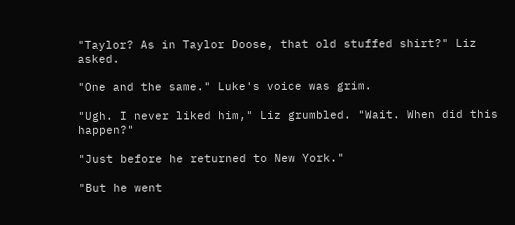"Taylor? As in Taylor Doose, that old stuffed shirt?" Liz asked.

"One and the same." Luke's voice was grim.

"Ugh. I never liked him," Liz grumbled. "Wait. When did this happen?"

"Just before he returned to New York."

"But he went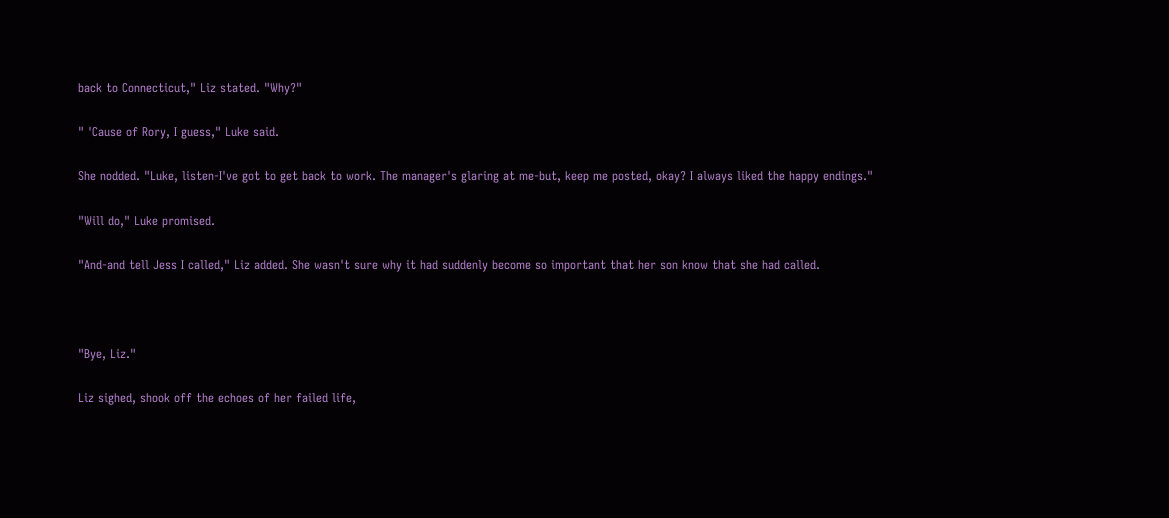back to Connecticut," Liz stated. "Why?"

" 'Cause of Rory, I guess," Luke said.

She nodded. "Luke, listen-I've got to get back to work. The manager's glaring at me-but, keep me posted, okay? I always liked the happy endings."

"Will do," Luke promised.

"And-and tell Jess I called," Liz added. She wasn't sure why it had suddenly become so important that her son know that she had called.



"Bye, Liz."

Liz sighed, shook off the echoes of her failed life,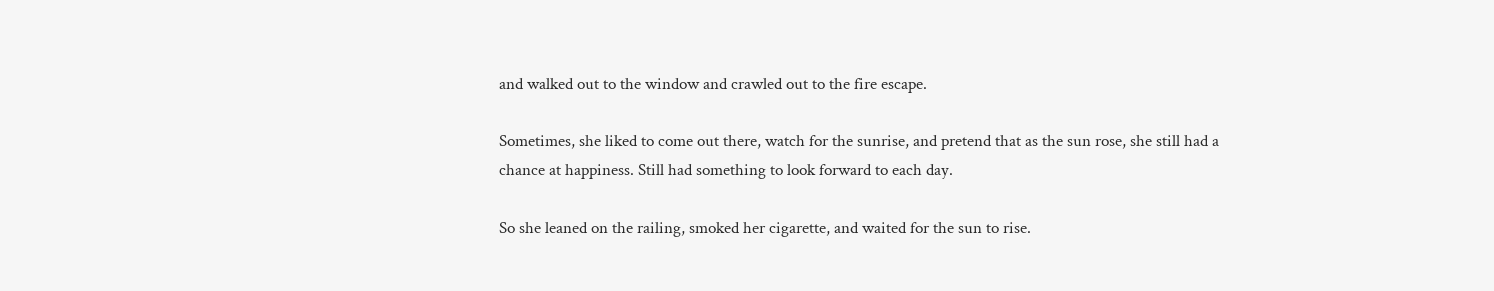and walked out to the window and crawled out to the fire escape.

Sometimes, she liked to come out there, watch for the sunrise, and pretend that as the sun rose, she still had a chance at happiness. Still had something to look forward to each day.

So she leaned on the railing, smoked her cigarette, and waited for the sun to rise.